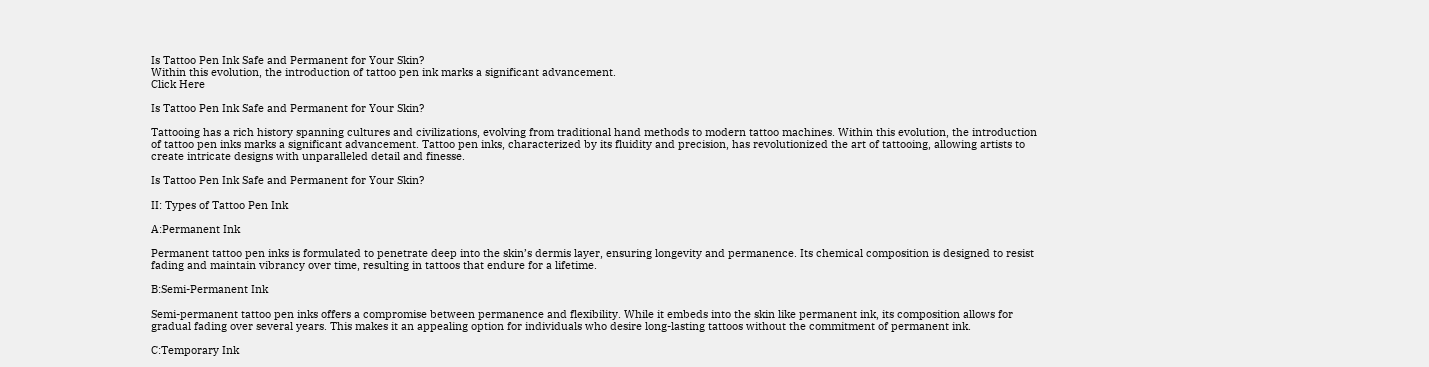Is Tattoo Pen Ink Safe and Permanent for Your Skin?
Within this evolution, the introduction of tattoo pen ink marks a significant advancement.
Click Here

Is Tattoo Pen Ink Safe and Permanent for Your Skin?

Tattooing has a rich history spanning cultures and civilizations, evolving from traditional hand methods to modern tattoo machines. Within this evolution, the introduction of tattoo pen inks marks a significant advancement. Tattoo pen inks, characterized by its fluidity and precision, has revolutionized the art of tattooing, allowing artists to create intricate designs with unparalleled detail and finesse.

Is Tattoo Pen Ink Safe and Permanent for Your Skin?

II: Types of Tattoo Pen Ink

A:Permanent Ink

Permanent tattoo pen inks is formulated to penetrate deep into the skin’s dermis layer, ensuring longevity and permanence. Its chemical composition is designed to resist fading and maintain vibrancy over time, resulting in tattoos that endure for a lifetime.

B:Semi-Permanent Ink

Semi-permanent tattoo pen inks offers a compromise between permanence and flexibility. While it embeds into the skin like permanent ink, its composition allows for gradual fading over several years. This makes it an appealing option for individuals who desire long-lasting tattoos without the commitment of permanent ink.

C:Temporary Ink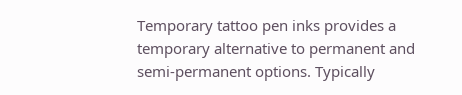Temporary tattoo pen inks provides a temporary alternative to permanent and semi-permanent options. Typically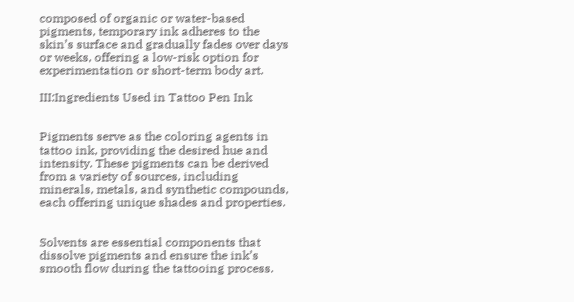composed of organic or water-based pigments, temporary ink adheres to the skin’s surface and gradually fades over days or weeks, offering a low-risk option for experimentation or short-term body art.

III:Ingredients Used in Tattoo Pen Ink


Pigments serve as the coloring agents in tattoo ink, providing the desired hue and intensity. These pigments can be derived from a variety of sources, including minerals, metals, and synthetic compounds, each offering unique shades and properties.


Solvents are essential components that dissolve pigments and ensure the ink’s smooth flow during the tattooing process.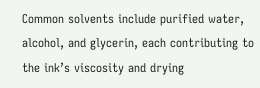Common solvents include purified water, alcohol, and glycerin, each contributing to the ink’s viscosity and drying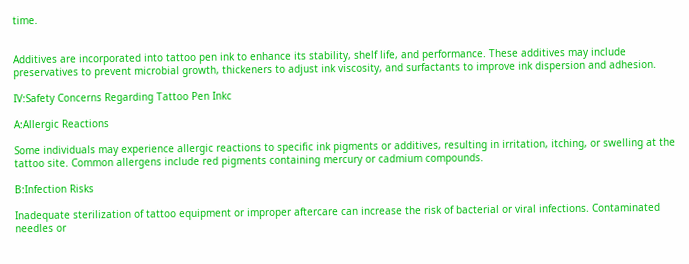time.


Additives are incorporated into tattoo pen ink to enhance its stability, shelf life, and performance. These additives may include preservatives to prevent microbial growth, thickeners to adjust ink viscosity, and surfactants to improve ink dispersion and adhesion.

IV:Safety Concerns Regarding Tattoo Pen Inkc

A:Allergic Reactions

Some individuals may experience allergic reactions to specific ink pigments or additives, resulting in irritation, itching, or swelling at the tattoo site. Common allergens include red pigments containing mercury or cadmium compounds.

B:Infection Risks

Inadequate sterilization of tattoo equipment or improper aftercare can increase the risk of bacterial or viral infections. Contaminated needles or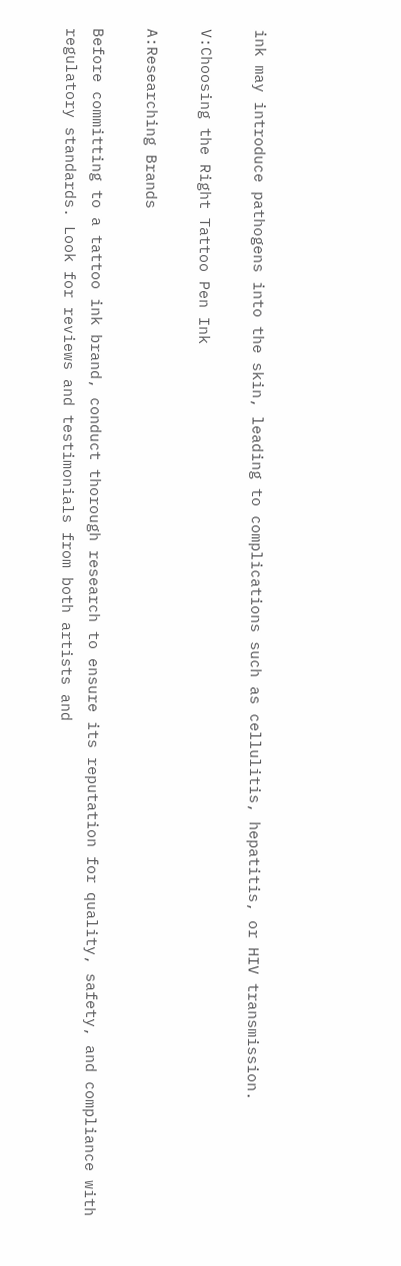ink may introduce pathogens into the skin, leading to complications such as cellulitis, hepatitis, or HIV transmission.

V:Choosing the Right Tattoo Pen Ink

A:Researching Brands

Before committing to a tattoo ink brand, conduct thorough research to ensure its reputation for quality, safety, and compliance with regulatory standards. Look for reviews and testimonials from both artists and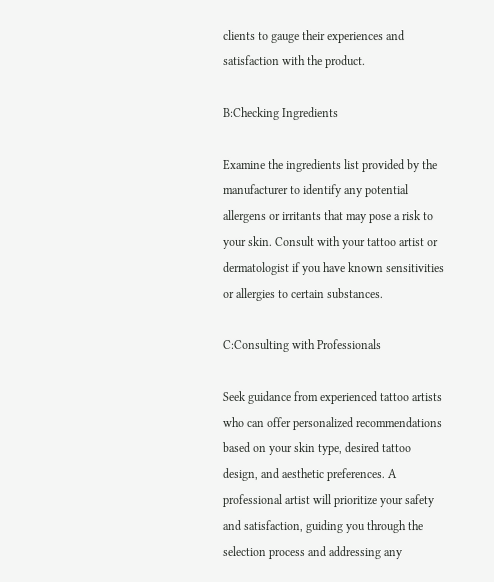clients to gauge their experiences and satisfaction with the product.

B:Checking Ingredients

Examine the ingredients list provided by the manufacturer to identify any potential allergens or irritants that may pose a risk to your skin. Consult with your tattoo artist or dermatologist if you have known sensitivities or allergies to certain substances.

C:Consulting with Professionals

Seek guidance from experienced tattoo artists who can offer personalized recommendations based on your skin type, desired tattoo design, and aesthetic preferences. A professional artist will prioritize your safety and satisfaction, guiding you through the selection process and addressing any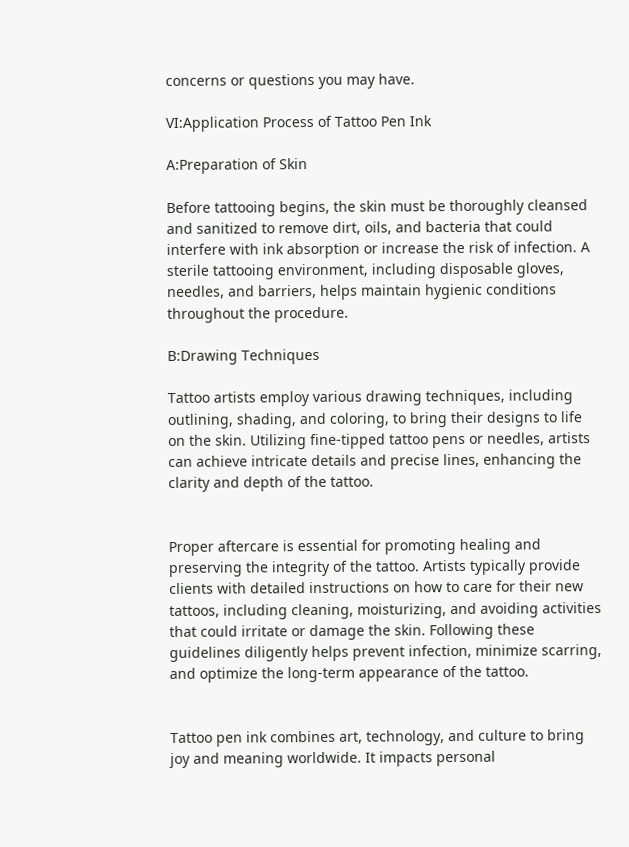concerns or questions you may have.

VI:Application Process of Tattoo Pen Ink

A:Preparation of Skin

Before tattooing begins, the skin must be thoroughly cleansed and sanitized to remove dirt, oils, and bacteria that could interfere with ink absorption or increase the risk of infection. A sterile tattooing environment, including disposable gloves, needles, and barriers, helps maintain hygienic conditions throughout the procedure.

B:Drawing Techniques

Tattoo artists employ various drawing techniques, including outlining, shading, and coloring, to bring their designs to life on the skin. Utilizing fine-tipped tattoo pens or needles, artists can achieve intricate details and precise lines, enhancing the clarity and depth of the tattoo.


Proper aftercare is essential for promoting healing and preserving the integrity of the tattoo. Artists typically provide clients with detailed instructions on how to care for their new tattoos, including cleaning, moisturizing, and avoiding activities that could irritate or damage the skin. Following these guidelines diligently helps prevent infection, minimize scarring, and optimize the long-term appearance of the tattoo.


Tattoo pen ink combines art, technology, and culture to bring joy and meaning worldwide. It impacts personal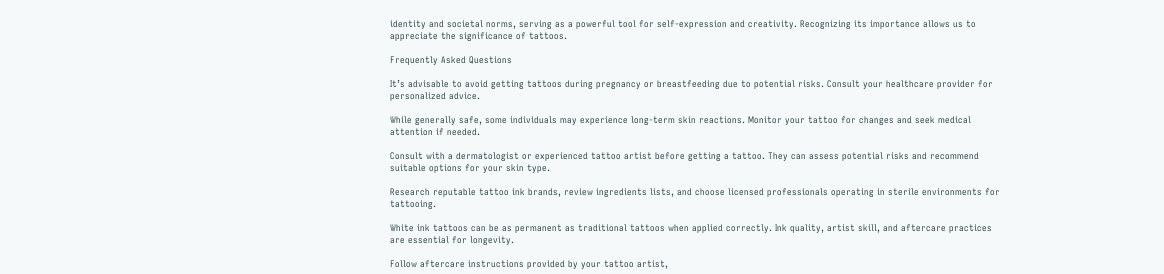identity and societal norms, serving as a powerful tool for self-expression and creativity. Recognizing its importance allows us to appreciate the significance of tattoos.

Frequently Asked Questions

It’s advisable to avoid getting tattoos during pregnancy or breastfeeding due to potential risks. Consult your healthcare provider for personalized advice.

While generally safe, some individuals may experience long-term skin reactions. Monitor your tattoo for changes and seek medical attention if needed.

Consult with a dermatologist or experienced tattoo artist before getting a tattoo. They can assess potential risks and recommend suitable options for your skin type.

Research reputable tattoo ink brands, review ingredients lists, and choose licensed professionals operating in sterile environments for tattooing.

White ink tattoos can be as permanent as traditional tattoos when applied correctly. Ink quality, artist skill, and aftercare practices are essential for longevity.

Follow aftercare instructions provided by your tattoo artist,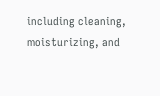including cleaning, moisturizing, and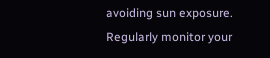avoiding sun exposure. Regularly monitor your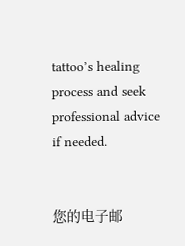tattoo’s healing process and seek professional advice if needed.


您的电子邮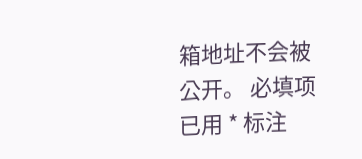箱地址不会被公开。 必填项已用 * 标注